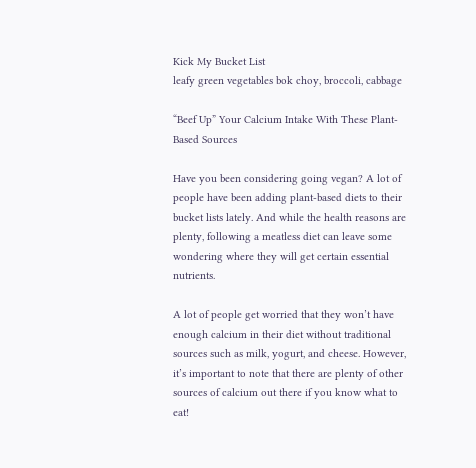Kick My Bucket List
leafy green vegetables bok choy, broccoli, cabbage

“Beef Up” Your Calcium Intake With These Plant-Based Sources

Have you been considering going vegan? A lot of people have been adding plant-based diets to their bucket lists lately. And while the health reasons are plenty, following a meatless diet can leave some wondering where they will get certain essential nutrients.

A lot of people get worried that they won’t have enough calcium in their diet without traditional sources such as milk, yogurt, and cheese. However, it’s important to note that there are plenty of other sources of calcium out there if you know what to eat!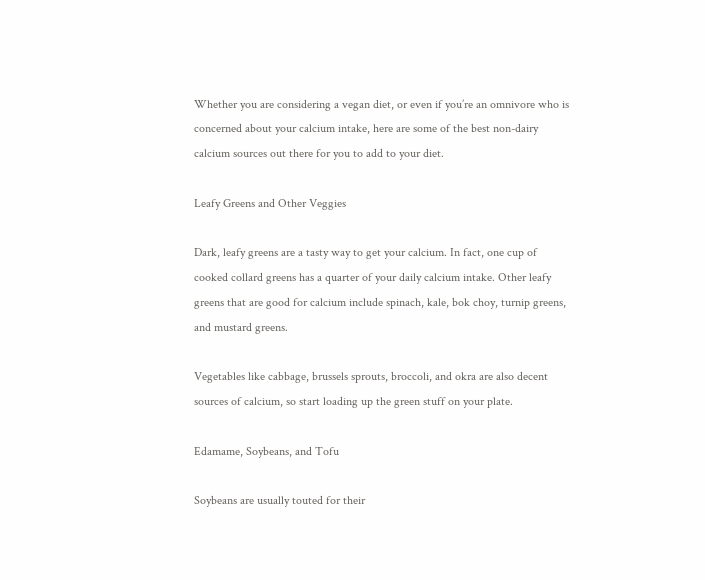Whether you are considering a vegan diet, or even if you’re an omnivore who is concerned about your calcium intake, here are some of the best non-dairy calcium sources out there for you to add to your diet.

Leafy Greens and Other Veggies

Dark, leafy greens are a tasty way to get your calcium. In fact, one cup of cooked collard greens has a quarter of your daily calcium intake. Other leafy greens that are good for calcium include spinach, kale, bok choy, turnip greens, and mustard greens.

Vegetables like cabbage, brussels sprouts, broccoli, and okra are also decent sources of calcium, so start loading up the green stuff on your plate.

Edamame, Soybeans, and Tofu

Soybeans are usually touted for their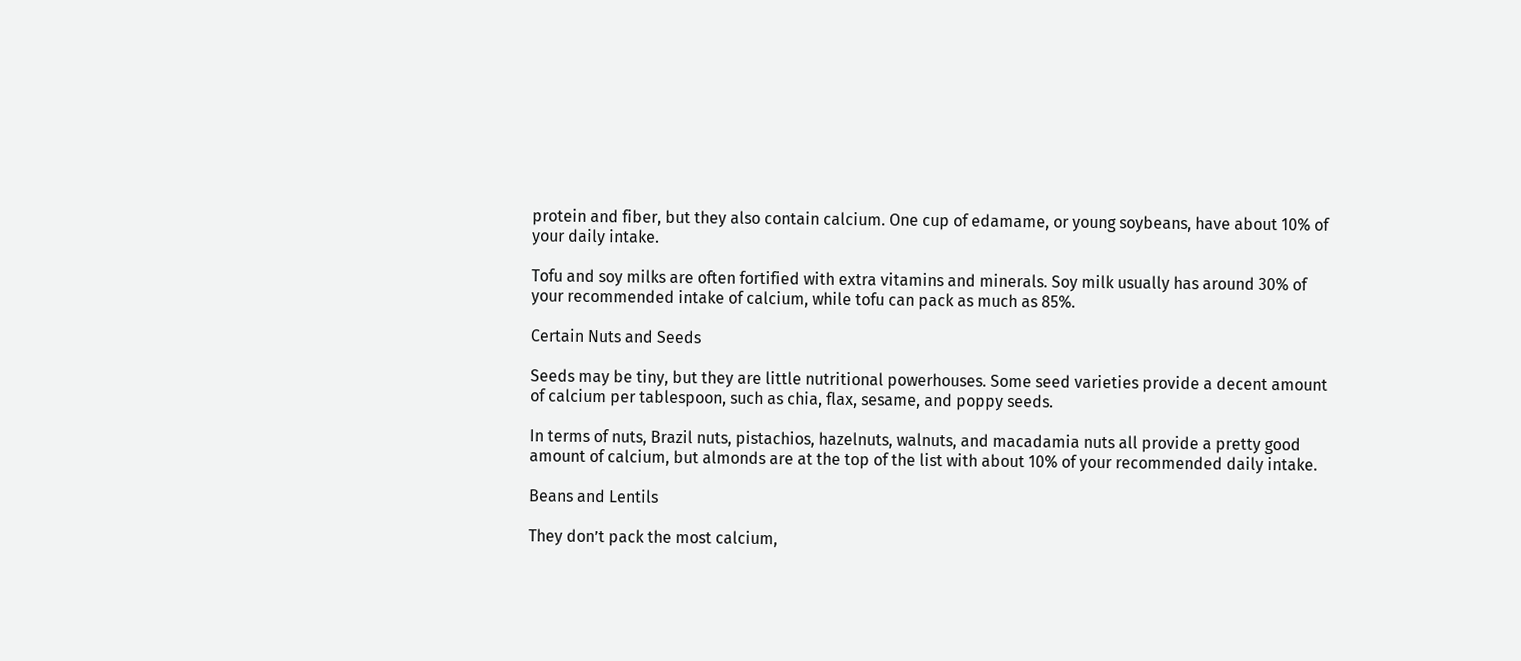protein and fiber, but they also contain calcium. One cup of edamame, or young soybeans, have about 10% of your daily intake.

Tofu and soy milks are often fortified with extra vitamins and minerals. Soy milk usually has around 30% of your recommended intake of calcium, while tofu can pack as much as 85%.

Certain Nuts and Seeds

Seeds may be tiny, but they are little nutritional powerhouses. Some seed varieties provide a decent amount of calcium per tablespoon, such as chia, flax, sesame, and poppy seeds.

In terms of nuts, Brazil nuts, pistachios, hazelnuts, walnuts, and macadamia nuts all provide a pretty good amount of calcium, but almonds are at the top of the list with about 10% of your recommended daily intake.

Beans and Lentils

They don’t pack the most calcium,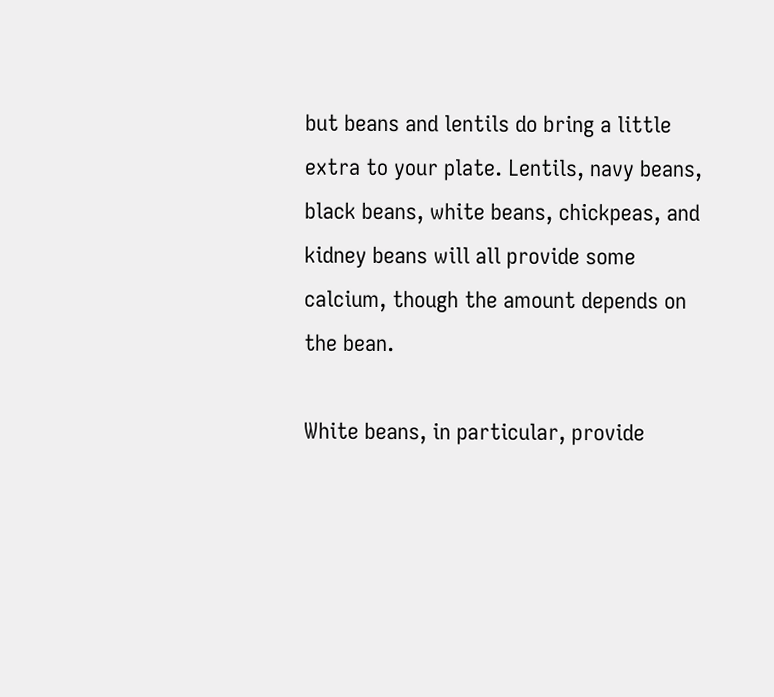but beans and lentils do bring a little extra to your plate. Lentils, navy beans, black beans, white beans, chickpeas, and kidney beans will all provide some calcium, though the amount depends on the bean.

White beans, in particular, provide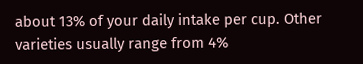about 13% of your daily intake per cup. Other varieties usually range from 4%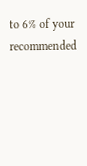to 6% of your recommended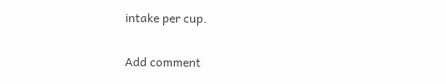intake per cup.

Add comment